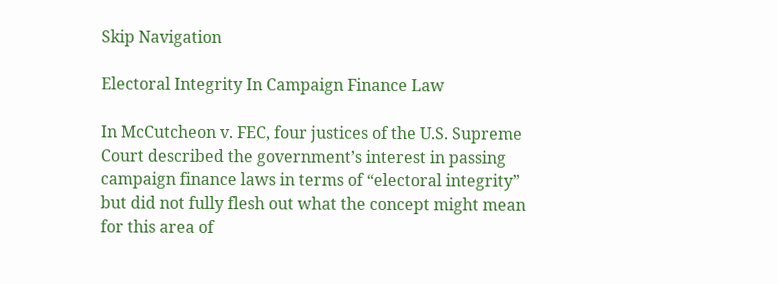Skip Navigation

Electoral Integrity In Campaign Finance Law

In McCutcheon v. FEC, four justices of the U.S. Supreme Court described the government’s interest in passing campaign finance laws in terms of “electoral integrity” but did not fully flesh out what the concept might mean for this area of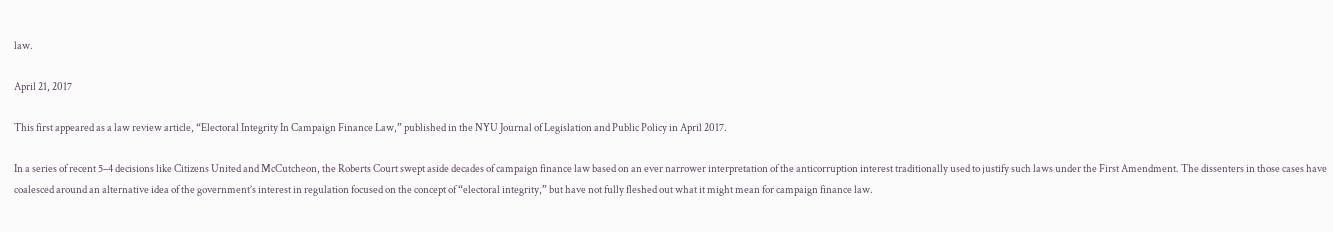law.

April 21, 2017

This first appeared as a law review article, “Electoral Integrity In Campaign Finance Law,” published in the NYU Journal of Legislation and Public Policy in April 2017.

In a series of recent 5–4 decisions like Citizens United and McCutcheon, the Roberts Court swept aside decades of campaign finance law based on an ever narrower interpretation of the anticorruption interest traditionally used to justify such laws under the First Amendment. The dissenters in those cases have coalesced around an alternative idea of the government’s interest in regulation focused on the concept of “electoral integrity,” but have not fully fleshed out what it might mean for campaign finance law.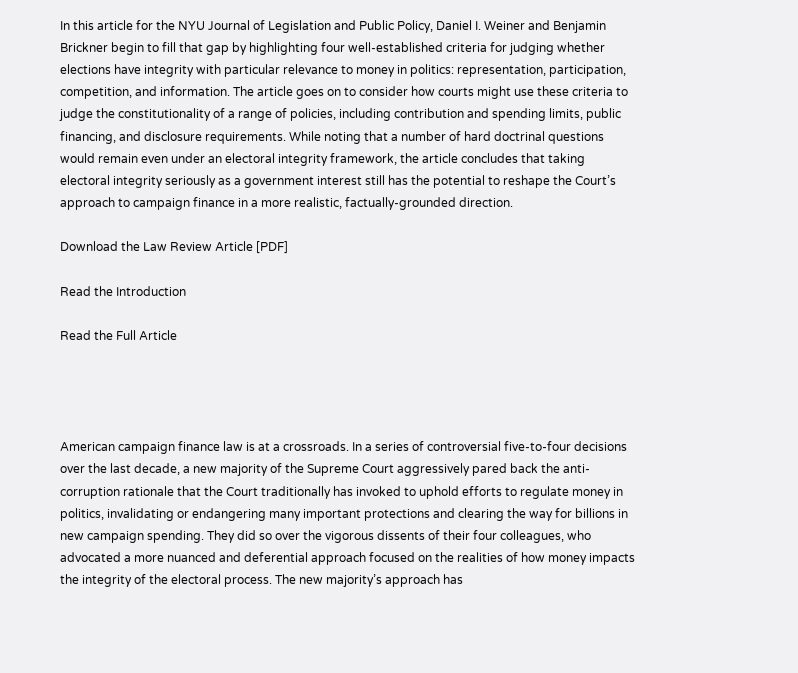In this article for the NYU Journal of Legislation and Public Policy, Daniel I. Weiner and Benjamin Brickner begin to fill that gap by highlighting four well-established criteria for judging whether elections have integrity with particular relevance to money in politics: representation, participation, competition, and information. The article goes on to consider how courts might use these criteria to judge the constitutionality of a range of policies, including contribution and spending limits, public financing, and disclosure requirements. While noting that a number of hard doctrinal questions would remain even under an electoral integrity framework, the article concludes that taking electoral integrity seriously as a government interest still has the potential to reshape the Court’s approach to campaign finance in a more realistic, factually-grounded direction.

Download the Law Review Article [PDF]

Read the Introduction

Read the Full Article




American campaign finance law is at a crossroads. In a series of controversial five-to-four decisions over the last decade, a new majority of the Supreme Court aggressively pared back the anti-corruption rationale that the Court traditionally has invoked to uphold efforts to regulate money in politics, invalidating or endangering many important protections and clearing the way for billions in new campaign spending. They did so over the vigorous dissents of their four colleagues, who advocated a more nuanced and deferential approach focused on the realities of how money impacts the integrity of the electoral process. The new majority’s approach has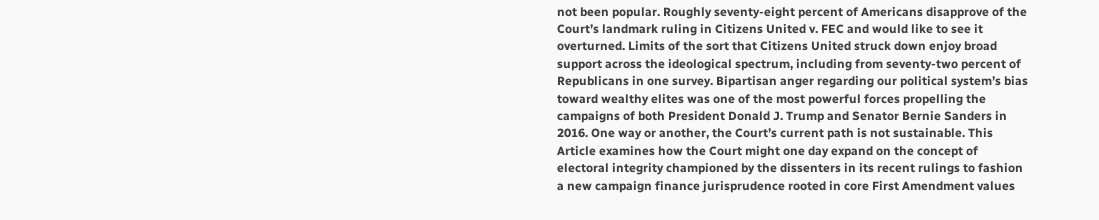not been popular. Roughly seventy-eight percent of Americans disapprove of the Court’s landmark ruling in Citizens United v. FEC and would like to see it overturned. Limits of the sort that Citizens United struck down enjoy broad support across the ideological spectrum, including from seventy-two percent of Republicans in one survey. Bipartisan anger regarding our political system’s bias toward wealthy elites was one of the most powerful forces propelling the campaigns of both President Donald J. Trump and Senator Bernie Sanders in 2016. One way or another, the Court’s current path is not sustainable. This Article examines how the Court might one day expand on the concept of electoral integrity championed by the dissenters in its recent rulings to fashion a new campaign finance jurisprudence rooted in core First Amendment values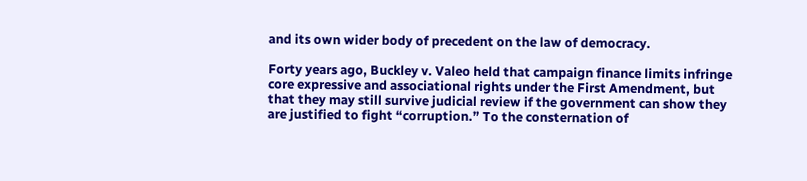and its own wider body of precedent on the law of democracy.

Forty years ago, Buckley v. Valeo held that campaign finance limits infringe core expressive and associational rights under the First Amendment, but that they may still survive judicial review if the government can show they are justified to fight “corruption.” To the consternation of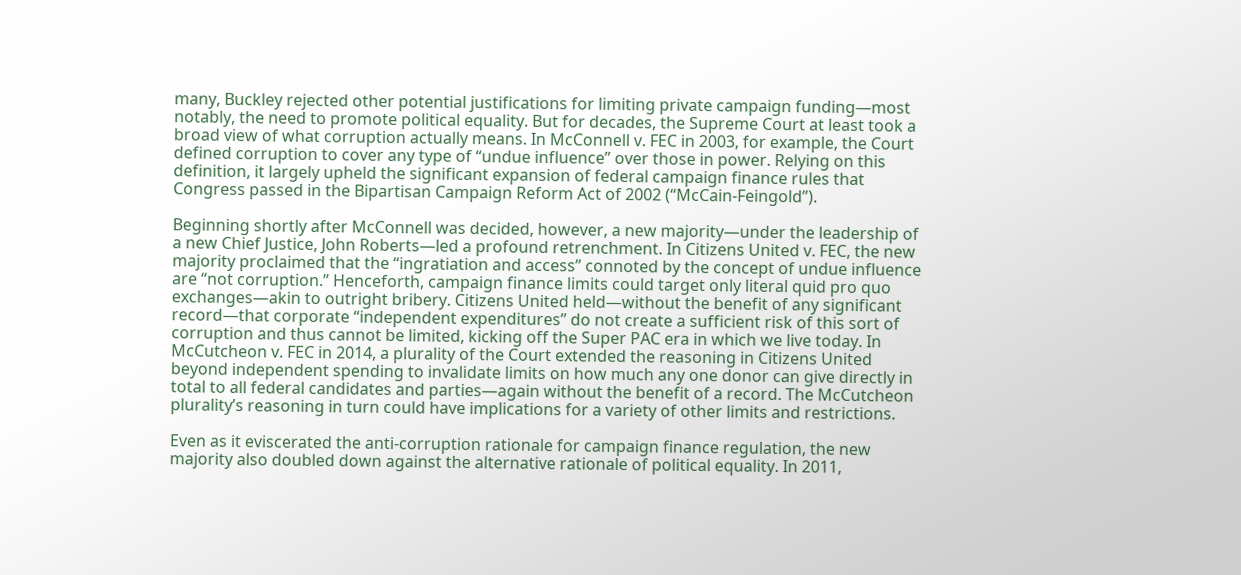many, Buckley rejected other potential justifications for limiting private campaign funding—most notably, the need to promote political equality. But for decades, the Supreme Court at least took a broad view of what corruption actually means. In McConnell v. FEC in 2003, for example, the Court defined corruption to cover any type of “undue influence” over those in power. Relying on this definition, it largely upheld the significant expansion of federal campaign finance rules that Congress passed in the Bipartisan Campaign Reform Act of 2002 (“McCain-Feingold”).

Beginning shortly after McConnell was decided, however, a new majority—under the leadership of a new Chief Justice, John Roberts—led a profound retrenchment. In Citizens United v. FEC, the new majority proclaimed that the “ingratiation and access” connoted by the concept of undue influence are “not corruption.” Henceforth, campaign finance limits could target only literal quid pro quo exchanges—akin to outright bribery. Citizens United held—without the benefit of any significant record—that corporate “independent expenditures” do not create a sufficient risk of this sort of corruption and thus cannot be limited, kicking off the Super PAC era in which we live today. In McCutcheon v. FEC in 2014, a plurality of the Court extended the reasoning in Citizens United beyond independent spending to invalidate limits on how much any one donor can give directly in total to all federal candidates and parties—again without the benefit of a record. The McCutcheon plurality’s reasoning in turn could have implications for a variety of other limits and restrictions.

Even as it eviscerated the anti-corruption rationale for campaign finance regulation, the new majority also doubled down against the alternative rationale of political equality. In 2011,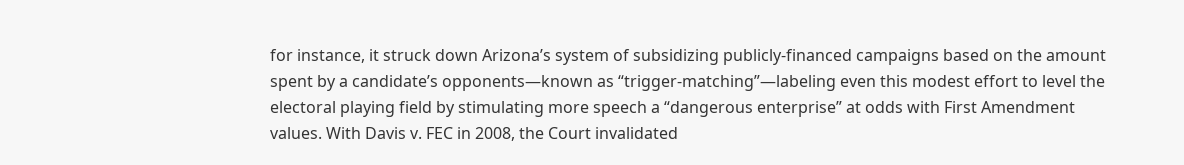for instance, it struck down Arizona’s system of subsidizing publicly-financed campaigns based on the amount spent by a candidate’s opponents—known as “trigger-matching”—labeling even this modest effort to level the electoral playing field by stimulating more speech a “dangerous enterprise” at odds with First Amendment values. With Davis v. FEC in 2008, the Court invalidated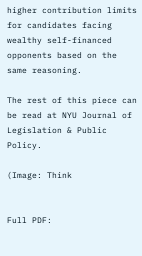higher contribution limits for candidates facing wealthy self-financed opponents based on the same reasoning.

The rest of this piece can be read at NYU Journal of Legislation & Public Policy.

(Image: Think


Full PDF: